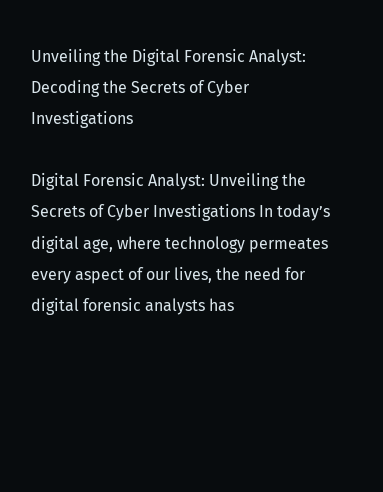Unveiling the Digital Forensic Analyst: Decoding the Secrets of Cyber Investigations

Digital Forensic Analyst: Unveiling the Secrets of Cyber Investigations In today’s digital age, where technology permeates every aspect of our lives, the need for digital forensic analysts has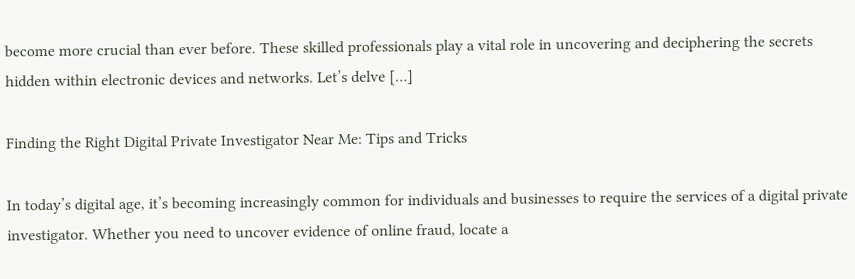become more crucial than ever before. These skilled professionals play a vital role in uncovering and deciphering the secrets hidden within electronic devices and networks. Let’s delve […]

Finding the Right Digital Private Investigator Near Me: Tips and Tricks

In today’s digital age, it’s becoming increasingly common for individuals and businesses to require the services of a digital private investigator. Whether you need to uncover evidence of online fraud, locate a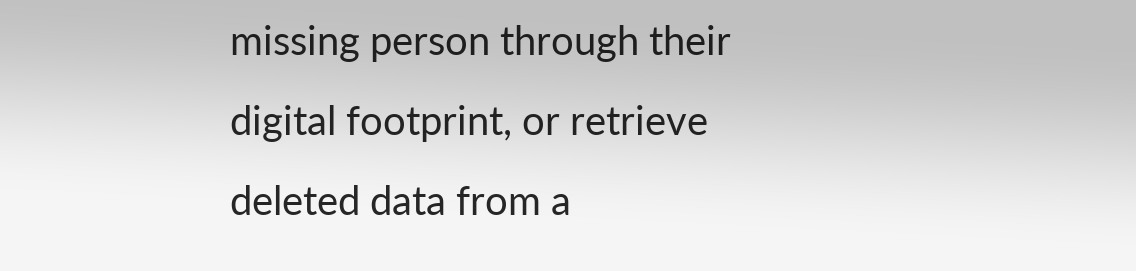missing person through their digital footprint, or retrieve deleted data from a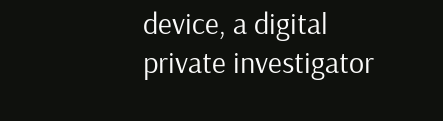device, a digital private investigator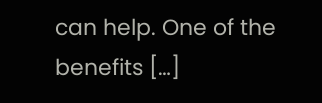can help. One of the benefits […]